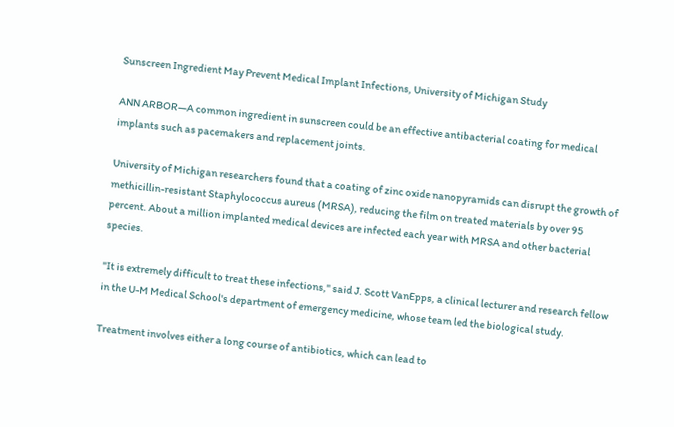Sunscreen Ingredient May Prevent Medical Implant Infections, University of Michigan Study

ANN ARBOR—A common ingredient in sunscreen could be an effective antibacterial coating for medical implants such as pacemakers and replacement joints.

University of Michigan researchers found that a coating of zinc oxide nanopyramids can disrupt the growth of methicillin-resistant Staphylococcus aureus (MRSA), reducing the film on treated materials by over 95 percent. About a million implanted medical devices are infected each year with MRSA and other bacterial species.

"It is extremely difficult to treat these infections," said J. Scott VanEpps, a clinical lecturer and research fellow in the U-M Medical School's department of emergency medicine, whose team led the biological study.

Treatment involves either a long course of antibiotics, which can lead to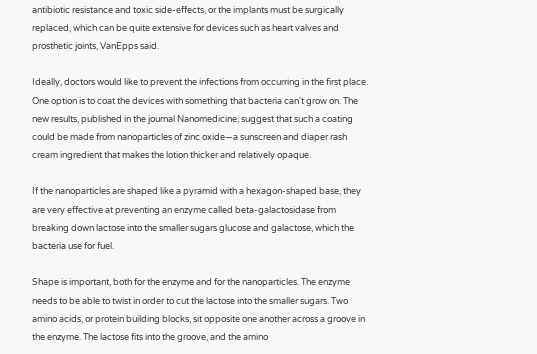antibiotic resistance and toxic side-effects, or the implants must be surgically replaced, which can be quite extensive for devices such as heart valves and prosthetic joints, VanEpps said.

Ideally, doctors would like to prevent the infections from occurring in the first place. One option is to coat the devices with something that bacteria can't grow on. The new results, published in the journal Nanomedicine, suggest that such a coating could be made from nanoparticles of zinc oxide—a sunscreen and diaper rash cream ingredient that makes the lotion thicker and relatively opaque.

If the nanoparticles are shaped like a pyramid with a hexagon-shaped base, they are very effective at preventing an enzyme called beta-galactosidase from breaking down lactose into the smaller sugars glucose and galactose, which the bacteria use for fuel.

Shape is important, both for the enzyme and for the nanoparticles. The enzyme needs to be able to twist in order to cut the lactose into the smaller sugars. Two amino acids, or protein building blocks, sit opposite one another across a groove in the enzyme. The lactose fits into the groove, and the amino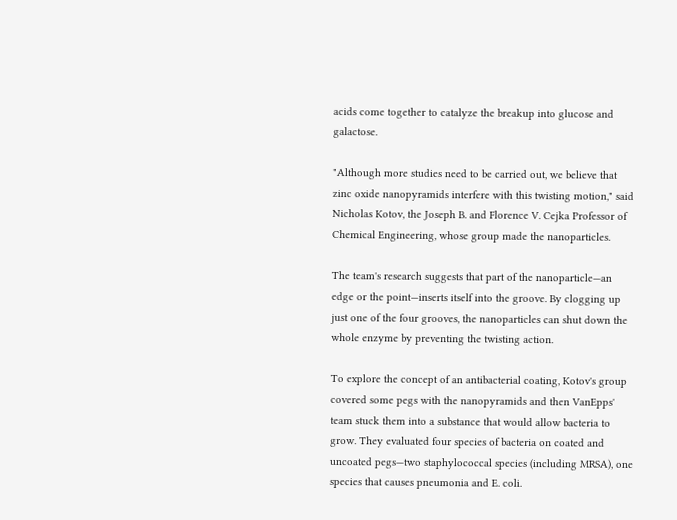acids come together to catalyze the breakup into glucose and galactose.

"Although more studies need to be carried out, we believe that zinc oxide nanopyramids interfere with this twisting motion," said Nicholas Kotov, the Joseph B. and Florence V. Cejka Professor of Chemical Engineering, whose group made the nanoparticles.

The team's research suggests that part of the nanoparticle—an edge or the point—inserts itself into the groove. By clogging up just one of the four grooves, the nanoparticles can shut down the whole enzyme by preventing the twisting action.

To explore the concept of an antibacterial coating, Kotov's group covered some pegs with the nanopyramids and then VanEpps' team stuck them into a substance that would allow bacteria to grow. They evaluated four species of bacteria on coated and uncoated pegs—two staphylococcal species (including MRSA), one species that causes pneumonia and E. coli.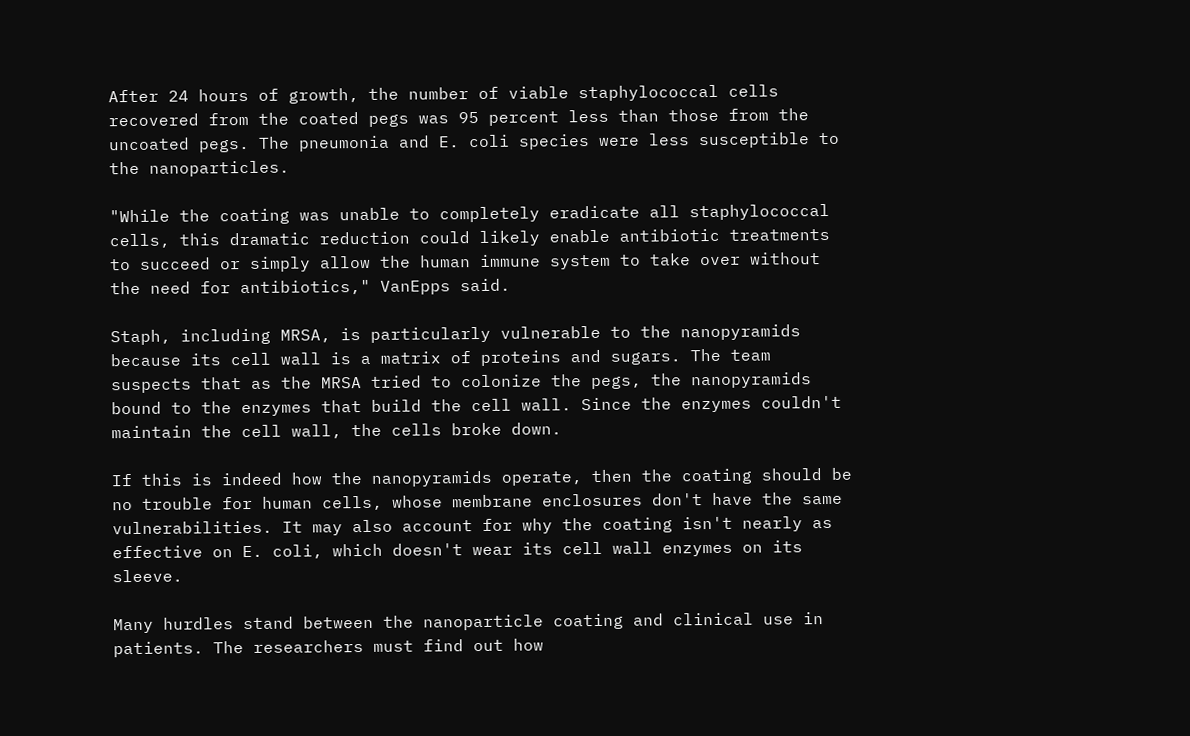After 24 hours of growth, the number of viable staphylococcal cells recovered from the coated pegs was 95 percent less than those from the uncoated pegs. The pneumonia and E. coli species were less susceptible to the nanoparticles.

"While the coating was unable to completely eradicate all staphylococcal cells, this dramatic reduction could likely enable antibiotic treatments to succeed or simply allow the human immune system to take over without the need for antibiotics," VanEpps said.

Staph, including MRSA, is particularly vulnerable to the nanopyramids because its cell wall is a matrix of proteins and sugars. The team suspects that as the MRSA tried to colonize the pegs, the nanopyramids bound to the enzymes that build the cell wall. Since the enzymes couldn't maintain the cell wall, the cells broke down.

If this is indeed how the nanopyramids operate, then the coating should be no trouble for human cells, whose membrane enclosures don't have the same vulnerabilities. It may also account for why the coating isn't nearly as effective on E. coli, which doesn't wear its cell wall enzymes on its sleeve.

Many hurdles stand between the nanoparticle coating and clinical use in patients. The researchers must find out how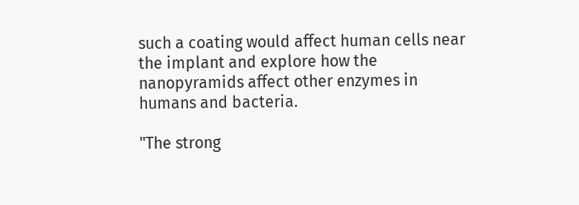such a coating would affect human cells near the implant and explore how the nanopyramids affect other enzymes in humans and bacteria.

"The strong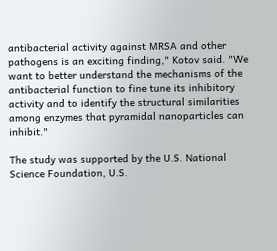antibacterial activity against MRSA and other pathogens is an exciting finding," Kotov said. "We want to better understand the mechanisms of the antibacterial function to fine tune its inhibitory activity and to identify the structural similarities among enzymes that pyramidal nanoparticles can inhibit."

The study was supported by the U.S. National Science Foundation, U.S.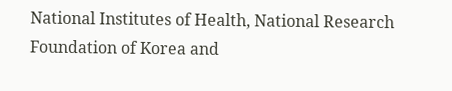National Institutes of Health, National Research Foundation of Korea and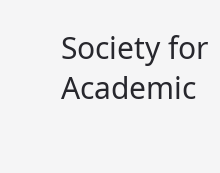Society for Academic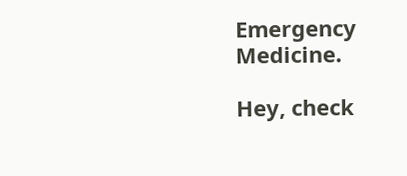Emergency Medicine.

Hey, check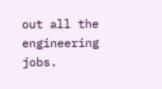out all the engineering jobs.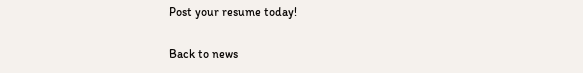Post your resume today!

Back to news